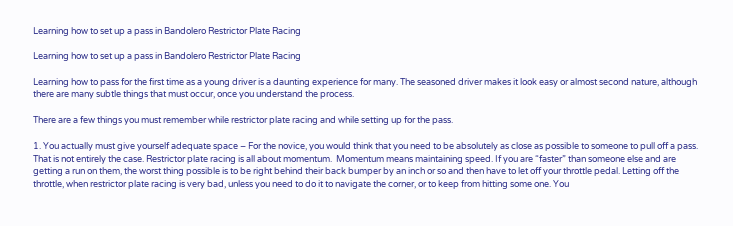Learning how to set up a pass in Bandolero Restrictor Plate Racing

Learning how to set up a pass in Bandolero Restrictor Plate Racing

Learning how to pass for the first time as a young driver is a daunting experience for many. The seasoned driver makes it look easy or almost second nature, although there are many subtle things that must occur, once you understand the process.

There are a few things you must remember while restrictor plate racing and while setting up for the pass.

1. You actually must give yourself adequate space – For the novice, you would think that you need to be absolutely as close as possible to someone to pull off a pass. That is not entirely the case. Restrictor plate racing is all about momentum.  Momentum means maintaining speed. If you are “faster” than someone else and are getting a run on them, the worst thing possible is to be right behind their back bumper by an inch or so and then have to let off your throttle pedal. Letting off the throttle, when restrictor plate racing is very bad, unless you need to do it to navigate the corner, or to keep from hitting some one. You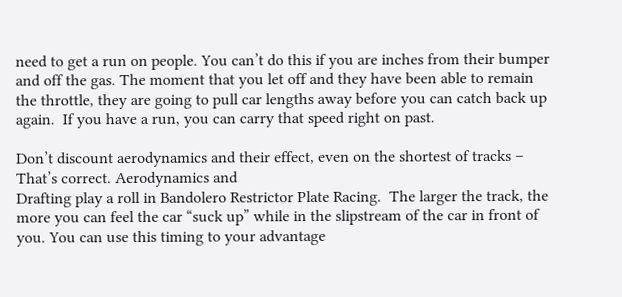need to get a run on people. You can’t do this if you are inches from their bumper and off the gas. The moment that you let off and they have been able to remain the throttle, they are going to pull car lengths away before you can catch back up again.  If you have a run, you can carry that speed right on past.

Don’t discount aerodynamics and their effect, even on the shortest of tracks – That’s correct. Aerodynamics and
Drafting play a roll in Bandolero Restrictor Plate Racing.  The larger the track, the more you can feel the car “suck up” while in the slipstream of the car in front of you. You can use this timing to your advantage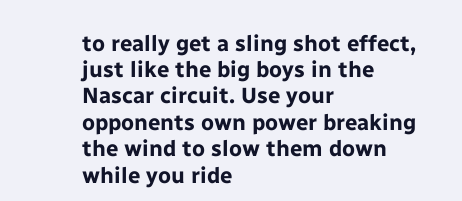to really get a sling shot effect, just like the big boys in the Nascar circuit. Use your opponents own power breaking the wind to slow them down while you ride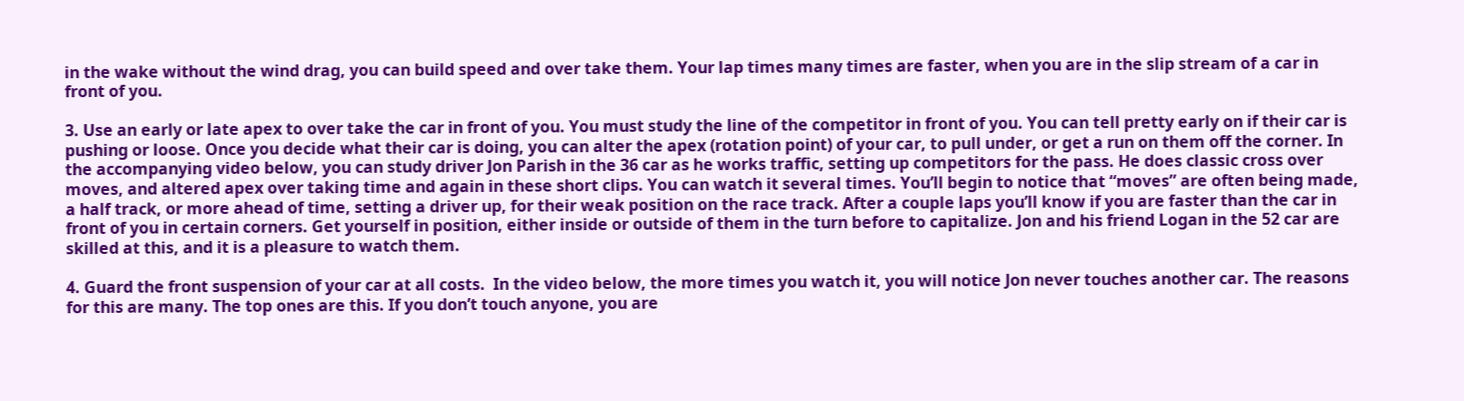in the wake without the wind drag, you can build speed and over take them. Your lap times many times are faster, when you are in the slip stream of a car in front of you.

3. Use an early or late apex to over take the car in front of you. You must study the line of the competitor in front of you. You can tell pretty early on if their car is pushing or loose. Once you decide what their car is doing, you can alter the apex (rotation point) of your car, to pull under, or get a run on them off the corner. In the accompanying video below, you can study driver Jon Parish in the 36 car as he works traffic, setting up competitors for the pass. He does classic cross over moves, and altered apex over taking time and again in these short clips. You can watch it several times. You’ll begin to notice that “moves” are often being made, a half track, or more ahead of time, setting a driver up, for their weak position on the race track. After a couple laps you’ll know if you are faster than the car in front of you in certain corners. Get yourself in position, either inside or outside of them in the turn before to capitalize. Jon and his friend Logan in the 52 car are skilled at this, and it is a pleasure to watch them.

4. Guard the front suspension of your car at all costs.  In the video below, the more times you watch it, you will notice Jon never touches another car. The reasons for this are many. The top ones are this. If you don’t touch anyone, you are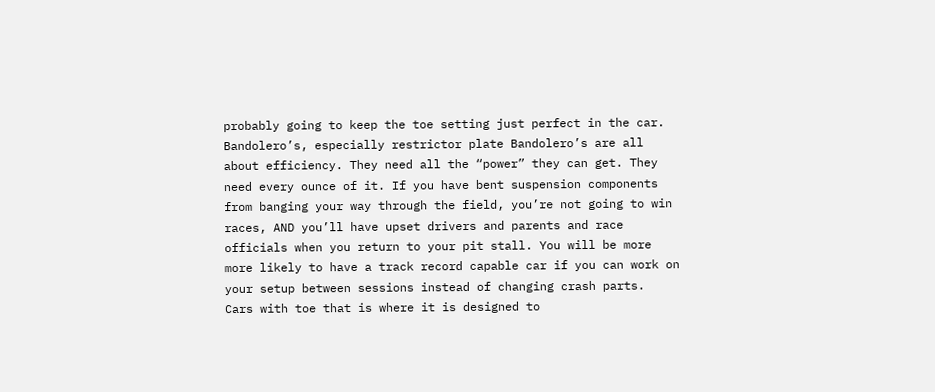probably going to keep the toe setting just perfect in the car. Bandolero’s, especially restrictor plate Bandolero’s are all about efficiency. They need all the “power” they can get. They need every ounce of it. If you have bent suspension components from banging your way through the field, you’re not going to win races, AND you’ll have upset drivers and parents and race officials when you return to your pit stall. You will be more more likely to have a track record capable car if you can work on your setup between sessions instead of changing crash parts.  Cars with toe that is where it is designed to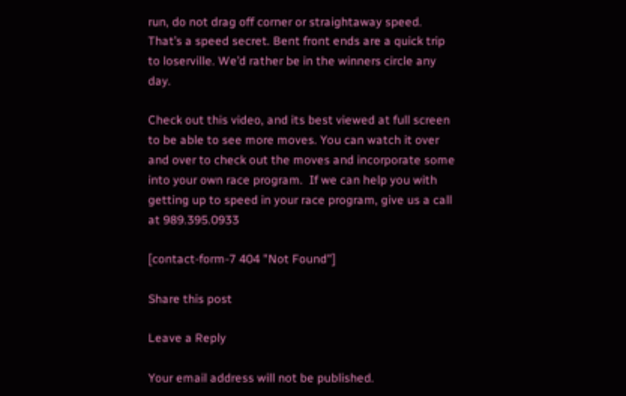run, do not drag off corner or straightaway speed. That’s a speed secret. Bent front ends are a quick trip to loserville. We’d rather be in the winners circle any day.

Check out this video, and its best viewed at full screen to be able to see more moves. You can watch it over and over to check out the moves and incorporate some into your own race program.  If we can help you with getting up to speed in your race program, give us a call at 989.395.0933

[contact-form-7 404 "Not Found"]

Share this post

Leave a Reply

Your email address will not be published.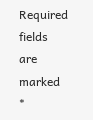Required fields are marked *